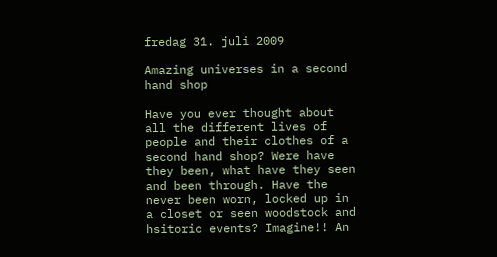fredag 31. juli 2009

Amazing universes in a second hand shop

Have you ever thought about all the different lives of people and their clothes of a second hand shop? Were have they been, what have they seen and been through. Have the never been worn, locked up in a closet or seen woodstock and hsitoric events? Imagine!! An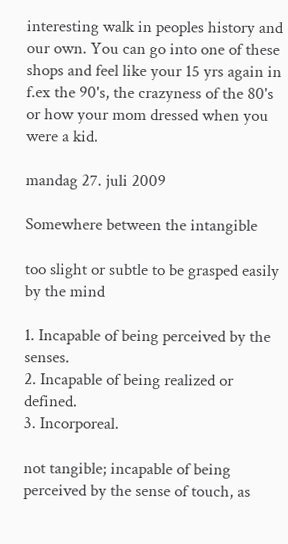interesting walk in peoples history and our own. You can go into one of these shops and feel like your 15 yrs again in f.ex the 90's, the crazyness of the 80's or how your mom dressed when you were a kid.

mandag 27. juli 2009

Somewhere between the intangible

too slight or subtle to be grasped easily by the mind

1. Incapable of being perceived by the senses.
2. Incapable of being realized or defined.
3. Incorporeal.

not tangible; incapable of being perceived by the sense of touch, as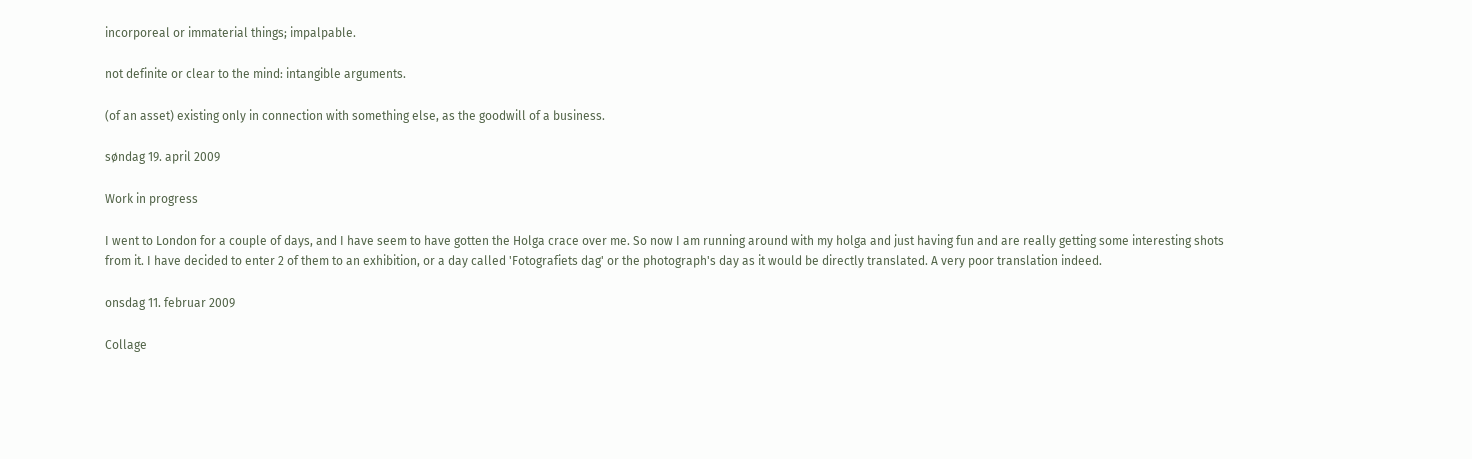incorporeal or immaterial things; impalpable.

not definite or clear to the mind: intangible arguments.

(of an asset) existing only in connection with something else, as the goodwill of a business.

søndag 19. april 2009

Work in progress

I went to London for a couple of days, and I have seem to have gotten the Holga crace over me. So now I am running around with my holga and just having fun and are really getting some interesting shots from it. I have decided to enter 2 of them to an exhibition, or a day called 'Fotografiets dag' or the photograph's day as it would be directly translated. A very poor translation indeed.

onsdag 11. februar 2009

Collage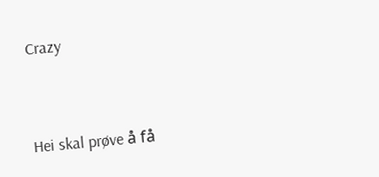Crazy


Hei skal prøve å få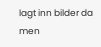lagt inn bilder da men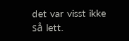det var visst ikke så lett.